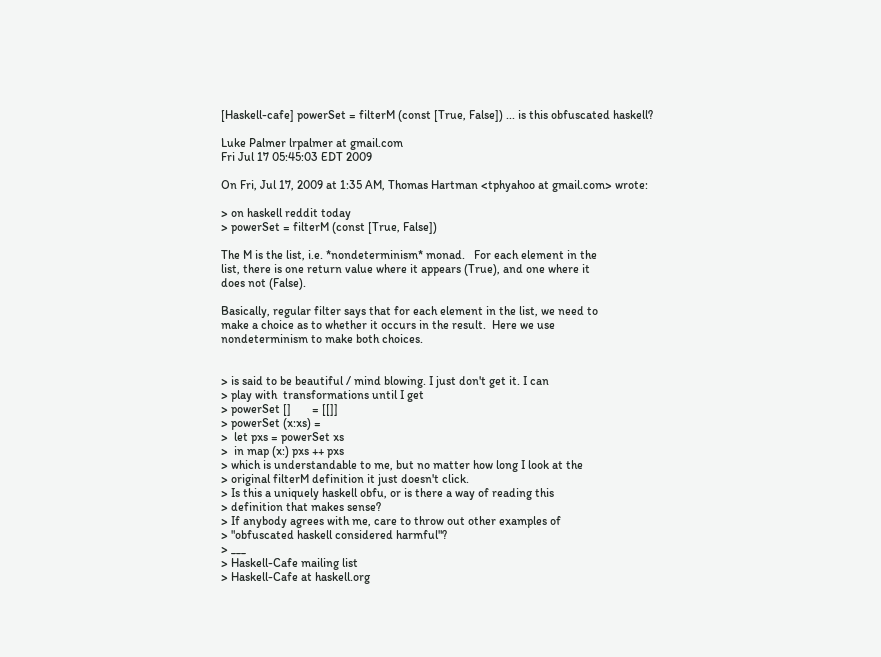[Haskell-cafe] powerSet = filterM (const [True, False]) ... is this obfuscated haskell?

Luke Palmer lrpalmer at gmail.com
Fri Jul 17 05:45:03 EDT 2009

On Fri, Jul 17, 2009 at 1:35 AM, Thomas Hartman <tphyahoo at gmail.com> wrote:

> on haskell reddit today
> powerSet = filterM (const [True, False])

The M is the list, i.e. *nondeterminism* monad.   For each element in the
list, there is one return value where it appears (True), and one where it
does not (False).

Basically, regular filter says that for each element in the list, we need to
make a choice as to whether it occurs in the result.  Here we use
nondeterminism to make both choices.


> is said to be beautiful / mind blowing. I just don't get it. I can
> play with  transformations until I get
> powerSet []       = [[]]
> powerSet (x:xs) =
>  let pxs = powerSet xs
>  in map (x:) pxs ++ pxs
> which is understandable to me, but no matter how long I look at the
> original filterM definition it just doesn't click.
> Is this a uniquely haskell obfu, or is there a way of reading this
> definition that makes sense?
> If anybody agrees with me, care to throw out other examples of
> "obfuscated haskell considered harmful"?
> ___
> Haskell-Cafe mailing list
> Haskell-Cafe at haskell.org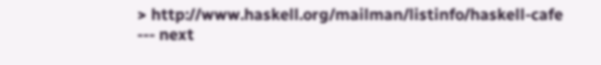> http://www.haskell.org/mailman/listinfo/haskell-cafe
--- next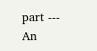part ---
An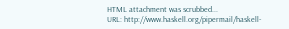HTML attachment was scrubbed...
URL: http://www.haskell.org/pipermail/haskell-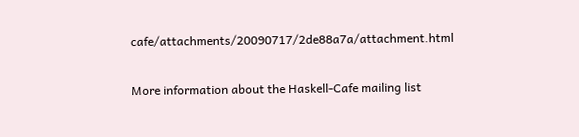cafe/attachments/20090717/2de88a7a/attachment.html

More information about the Haskell-Cafe mailing list